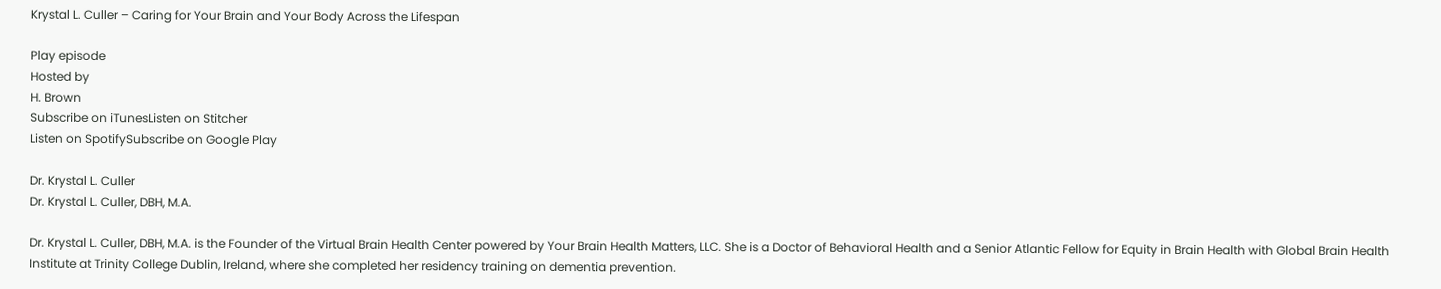Krystal L. Culler – Caring for Your Brain and Your Body Across the Lifespan

Play episode
Hosted by
H. Brown
Subscribe on iTunesListen on Stitcher
Listen on SpotifySubscribe on Google Play

Dr. Krystal L. Culler
Dr. Krystal L. Culler, DBH, M.A.

Dr. Krystal L. Culler, DBH, M.A. is the Founder of the Virtual Brain Health Center powered by Your Brain Health Matters, LLC. She is a Doctor of Behavioral Health and a Senior Atlantic Fellow for Equity in Brain Health with Global Brain Health Institute at Trinity College Dublin, Ireland, where she completed her residency training on dementia prevention.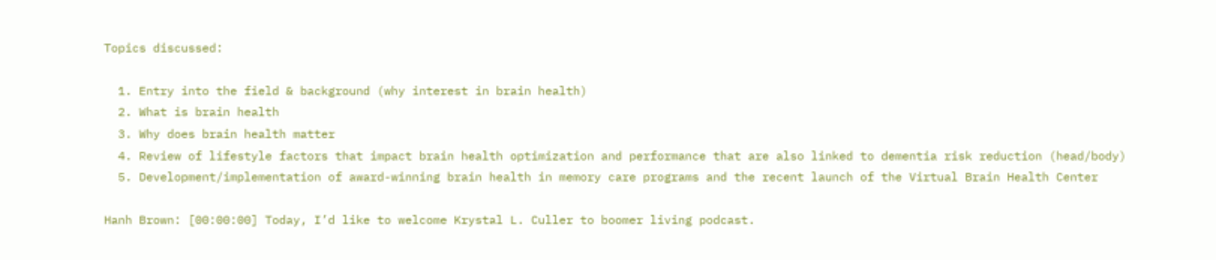Topics discussed:

  1. Entry into the field & background (why interest in brain health)
  2. What is brain health
  3. Why does brain health matter
  4. Review of lifestyle factors that impact brain health optimization and performance that are also linked to dementia risk reduction (head/body)
  5. Development/implementation of award-winning brain health in memory care programs and the recent launch of the Virtual Brain Health Center

Hanh Brown: [00:00:00] Today, I’d like to welcome Krystal L. Culler to boomer living podcast.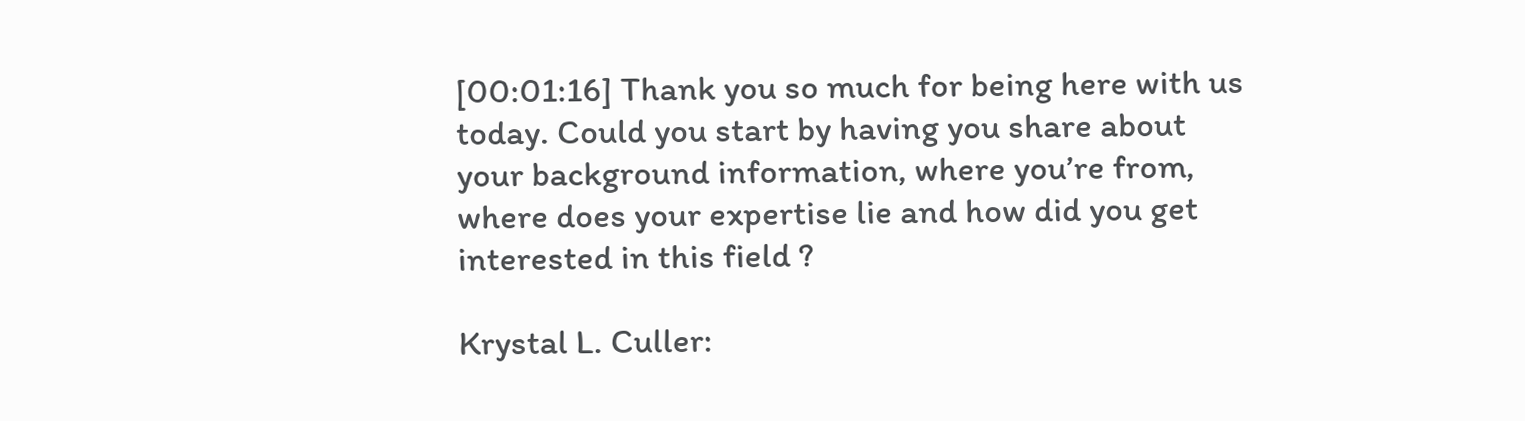[00:01:16] Thank you so much for being here with us today. Could you start by having you share about your background information, where you’re from, where does your expertise lie and how did you get interested in this field ?

Krystal L. Culler: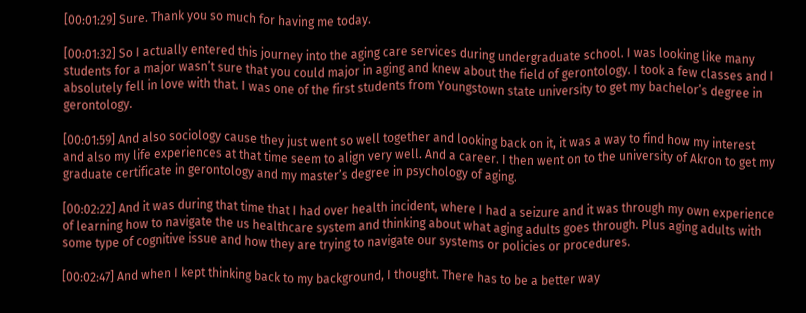[00:01:29] Sure. Thank you so much for having me today.

[00:01:32] So I actually entered this journey into the aging care services during undergraduate school. I was looking like many students for a major wasn’t sure that you could major in aging and knew about the field of gerontology. I took a few classes and I absolutely fell in love with that. I was one of the first students from Youngstown state university to get my bachelor’s degree in gerontology.

[00:01:59] And also sociology cause they just went so well together and looking back on it, it was a way to find how my interest and also my life experiences at that time seem to align very well. And a career. I then went on to the university of Akron to get my graduate certificate in gerontology and my master’s degree in psychology of aging.

[00:02:22] And it was during that time that I had over health incident, where I had a seizure and it was through my own experience of learning how to navigate the us healthcare system and thinking about what aging adults goes through. Plus aging adults with some type of cognitive issue and how they are trying to navigate our systems or policies or procedures.

[00:02:47] And when I kept thinking back to my background, I thought. There has to be a better way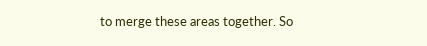to merge these areas together. So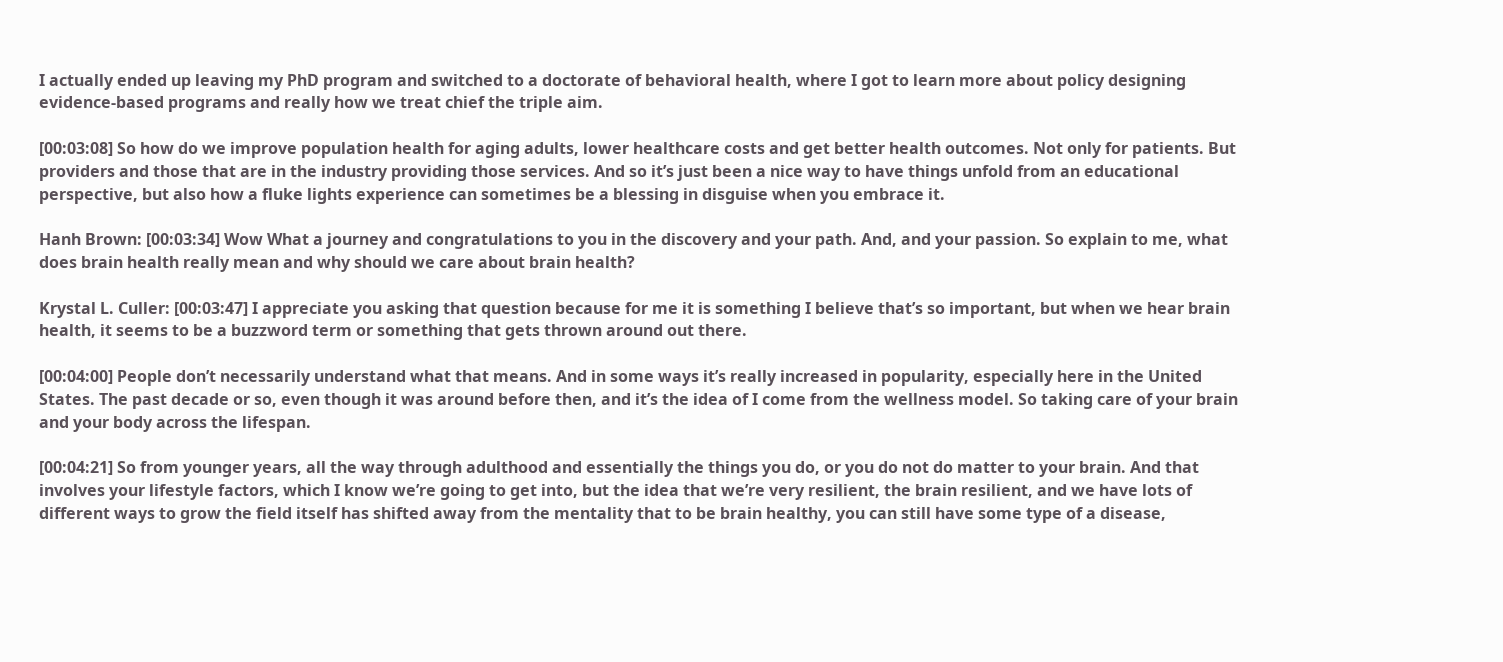I actually ended up leaving my PhD program and switched to a doctorate of behavioral health, where I got to learn more about policy designing evidence-based programs and really how we treat chief the triple aim.

[00:03:08] So how do we improve population health for aging adults, lower healthcare costs and get better health outcomes. Not only for patients. But providers and those that are in the industry providing those services. And so it’s just been a nice way to have things unfold from an educational perspective, but also how a fluke lights experience can sometimes be a blessing in disguise when you embrace it.

Hanh Brown: [00:03:34] Wow What a journey and congratulations to you in the discovery and your path. And, and your passion. So explain to me, what does brain health really mean and why should we care about brain health?

Krystal L. Culler: [00:03:47] I appreciate you asking that question because for me it is something I believe that’s so important, but when we hear brain health, it seems to be a buzzword term or something that gets thrown around out there.

[00:04:00] People don’t necessarily understand what that means. And in some ways it’s really increased in popularity, especially here in the United States. The past decade or so, even though it was around before then, and it’s the idea of I come from the wellness model. So taking care of your brain and your body across the lifespan.

[00:04:21] So from younger years, all the way through adulthood and essentially the things you do, or you do not do matter to your brain. And that involves your lifestyle factors, which I know we’re going to get into, but the idea that we’re very resilient, the brain resilient, and we have lots of different ways to grow the field itself has shifted away from the mentality that to be brain healthy, you can still have some type of a disease,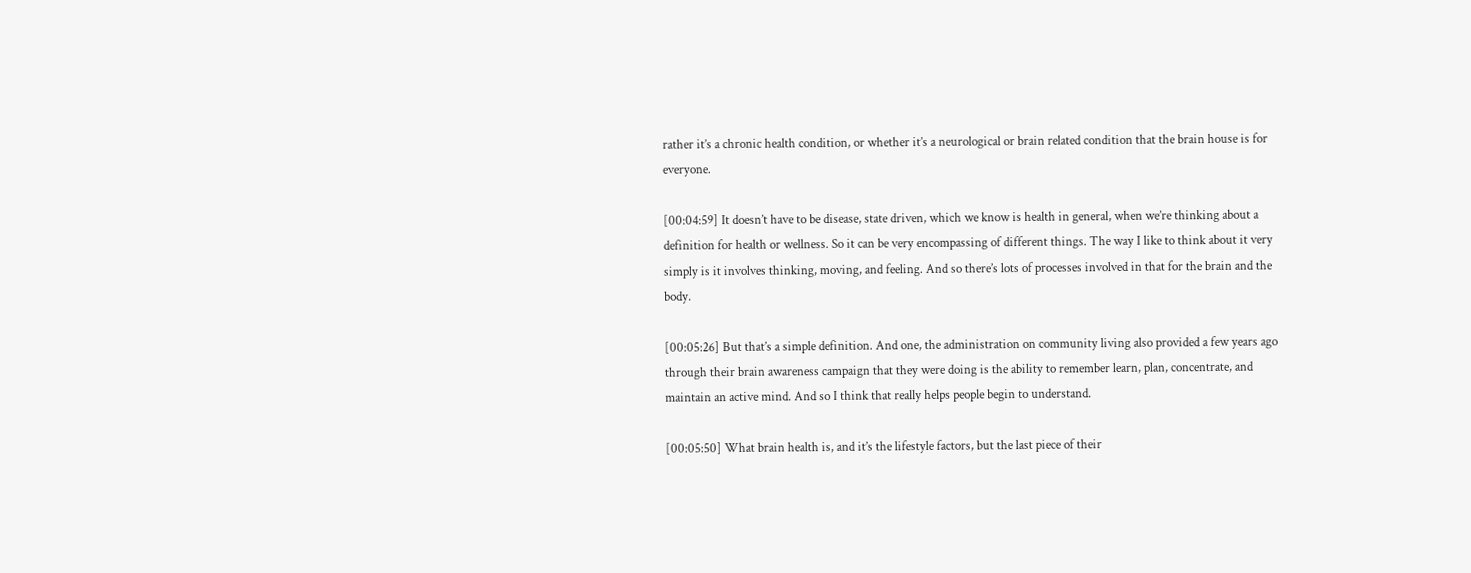rather it’s a chronic health condition, or whether it’s a neurological or brain related condition that the brain house is for everyone.

[00:04:59] It doesn’t have to be disease, state driven, which we know is health in general, when we’re thinking about a definition for health or wellness. So it can be very encompassing of different things. The way I like to think about it very simply is it involves thinking, moving, and feeling. And so there’s lots of processes involved in that for the brain and the body.

[00:05:26] But that’s a simple definition. And one, the administration on community living also provided a few years ago through their brain awareness campaign that they were doing is the ability to remember learn, plan, concentrate, and maintain an active mind. And so I think that really helps people begin to understand.

[00:05:50] What brain health is, and it’s the lifestyle factors, but the last piece of their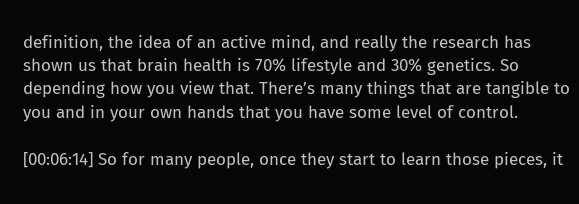definition, the idea of an active mind, and really the research has shown us that brain health is 70% lifestyle and 30% genetics. So depending how you view that. There’s many things that are tangible to you and in your own hands that you have some level of control.

[00:06:14] So for many people, once they start to learn those pieces, it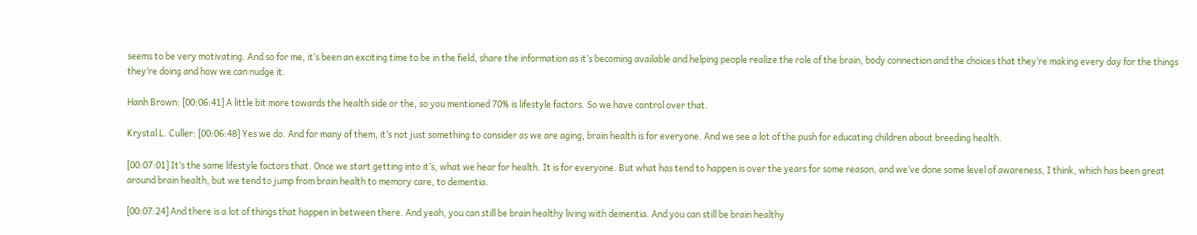seems to be very motivating. And so for me, it’s been an exciting time to be in the field, share the information as it’s becoming available and helping people realize the role of the brain, body connection and the choices that they’re making every day for the things they’re doing and how we can nudge it.

Hanh Brown: [00:06:41] A little bit more towards the health side or the, so you mentioned 70% is lifestyle factors. So we have control over that.

Krystal L. Culler: [00:06:48] Yes we do. And for many of them, it’s not just something to consider as we are aging, brain health is for everyone. And we see a lot of the push for educating children about breeding health.

[00:07:01] It’s the same lifestyle factors that. Once we start getting into it’s, what we hear for health. It is for everyone. But what has tend to happen is over the years for some reason, and we’ve done some level of awareness, I think, which has been great around brain health, but we tend to jump from brain health to memory care, to dementia.

[00:07:24] And there is a lot of things that happen in between there. And yeah, you can still be brain healthy living with dementia. And you can still be brain healthy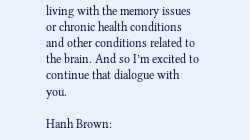living with the memory issues or chronic health conditions and other conditions related to the brain. And so I’m excited to continue that dialogue with you.

Hanh Brown: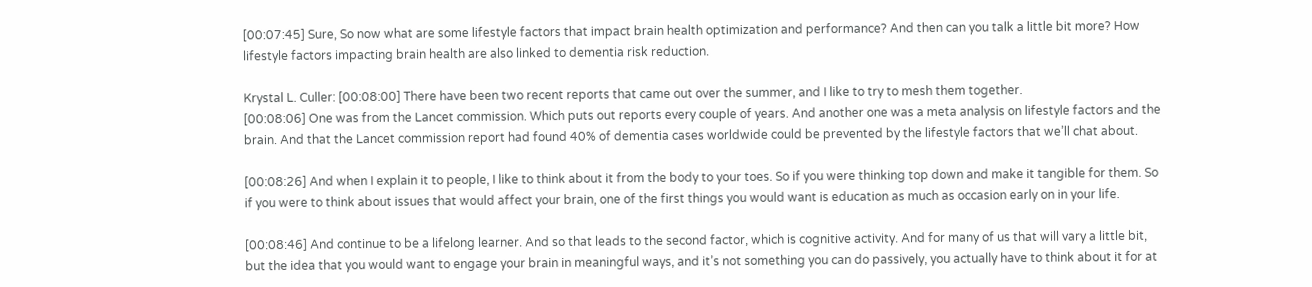[00:07:45] Sure, So now what are some lifestyle factors that impact brain health optimization and performance? And then can you talk a little bit more? How lifestyle factors impacting brain health are also linked to dementia risk reduction.

Krystal L. Culler: [00:08:00] There have been two recent reports that came out over the summer, and I like to try to mesh them together.
[00:08:06] One was from the Lancet commission. Which puts out reports every couple of years. And another one was a meta analysis on lifestyle factors and the brain. And that the Lancet commission report had found 40% of dementia cases worldwide could be prevented by the lifestyle factors that we’ll chat about.

[00:08:26] And when I explain it to people, I like to think about it from the body to your toes. So if you were thinking top down and make it tangible for them. So if you were to think about issues that would affect your brain, one of the first things you would want is education as much as occasion early on in your life.

[00:08:46] And continue to be a lifelong learner. And so that leads to the second factor, which is cognitive activity. And for many of us that will vary a little bit, but the idea that you would want to engage your brain in meaningful ways, and it’s not something you can do passively, you actually have to think about it for at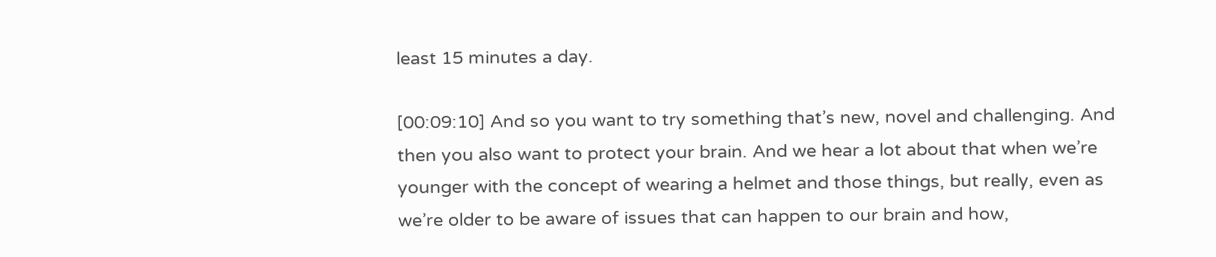least 15 minutes a day.

[00:09:10] And so you want to try something that’s new, novel and challenging. And then you also want to protect your brain. And we hear a lot about that when we’re younger with the concept of wearing a helmet and those things, but really, even as we’re older to be aware of issues that can happen to our brain and how,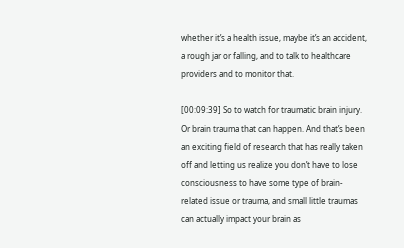whether it’s a health issue, maybe it’s an accident, a rough jar or falling, and to talk to healthcare providers and to monitor that.

[00:09:39] So to watch for traumatic brain injury. Or brain trauma that can happen. And that’s been an exciting field of research that has really taken off and letting us realize you don’t have to lose consciousness to have some type of brain-related issue or trauma, and small little traumas can actually impact your brain as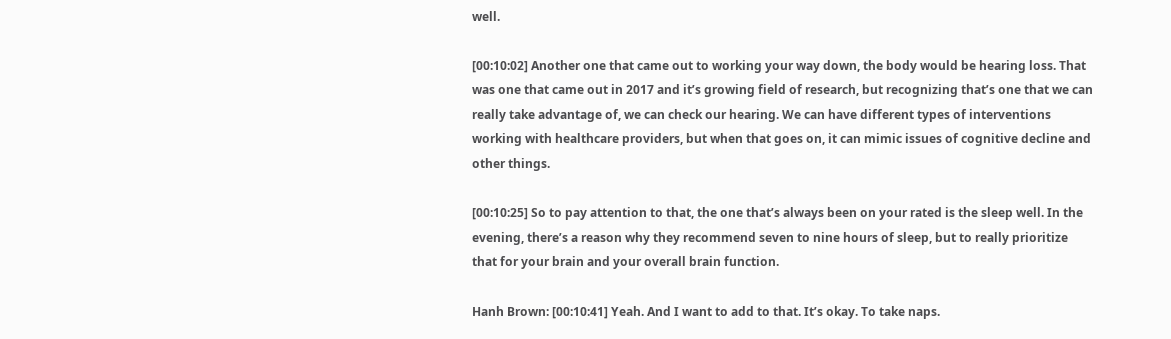well.

[00:10:02] Another one that came out to working your way down, the body would be hearing loss. That was one that came out in 2017 and it’s growing field of research, but recognizing that’s one that we can really take advantage of, we can check our hearing. We can have different types of interventions working with healthcare providers, but when that goes on, it can mimic issues of cognitive decline and other things.

[00:10:25] So to pay attention to that, the one that’s always been on your rated is the sleep well. In the evening, there’s a reason why they recommend seven to nine hours of sleep, but to really prioritize that for your brain and your overall brain function.

Hanh Brown: [00:10:41] Yeah. And I want to add to that. It’s okay. To take naps.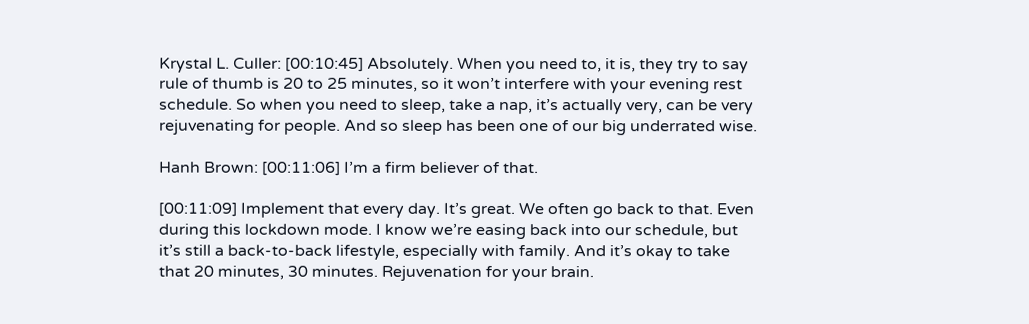Krystal L. Culler: [00:10:45] Absolutely. When you need to, it is, they try to say rule of thumb is 20 to 25 minutes, so it won’t interfere with your evening rest schedule. So when you need to sleep, take a nap, it’s actually very, can be very rejuvenating for people. And so sleep has been one of our big underrated wise.

Hanh Brown: [00:11:06] I’m a firm believer of that.

[00:11:09] Implement that every day. It’s great. We often go back to that. Even during this lockdown mode. I know we’re easing back into our schedule, but it’s still a back-to-back lifestyle, especially with family. And it’s okay to take that 20 minutes, 30 minutes. Rejuvenation for your brain.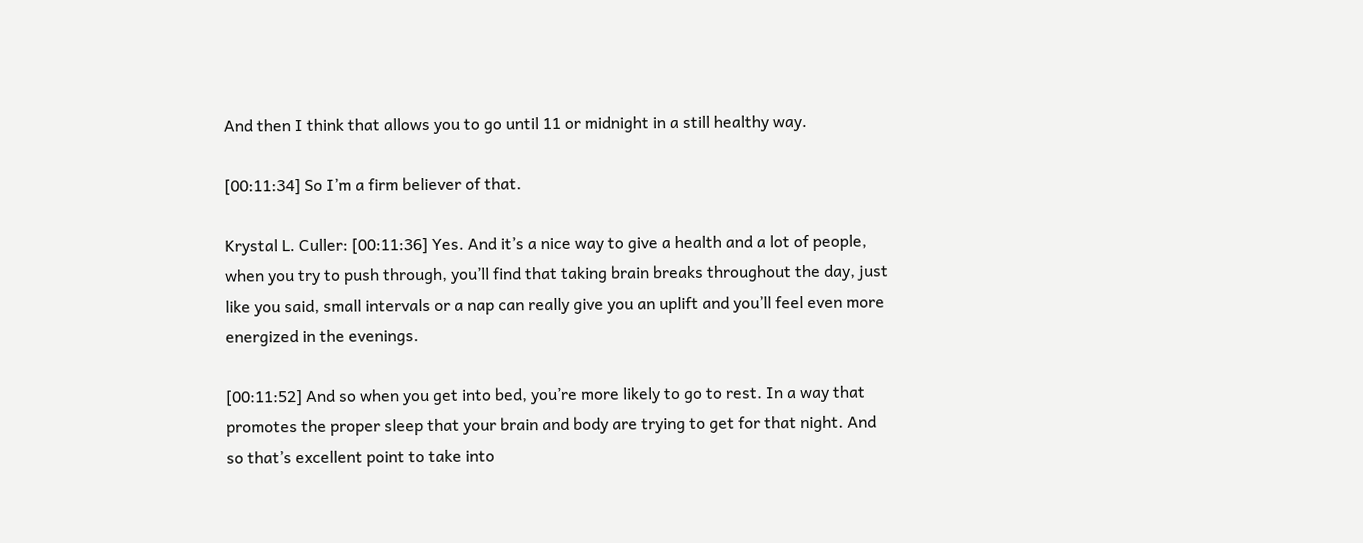And then I think that allows you to go until 11 or midnight in a still healthy way.

[00:11:34] So I’m a firm believer of that.

Krystal L. Culler: [00:11:36] Yes. And it’s a nice way to give a health and a lot of people, when you try to push through, you’ll find that taking brain breaks throughout the day, just like you said, small intervals or a nap can really give you an uplift and you’ll feel even more energized in the evenings.

[00:11:52] And so when you get into bed, you’re more likely to go to rest. In a way that promotes the proper sleep that your brain and body are trying to get for that night. And so that’s excellent point to take into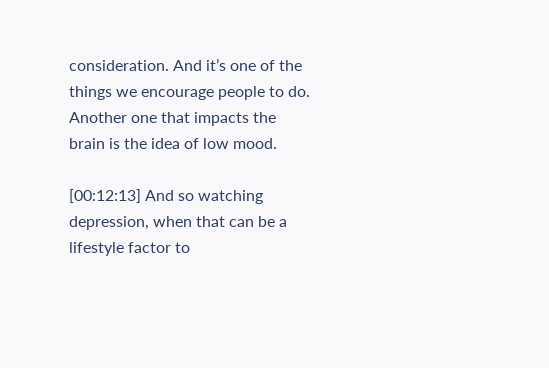consideration. And it’s one of the things we encourage people to do. Another one that impacts the brain is the idea of low mood.

[00:12:13] And so watching depression, when that can be a lifestyle factor to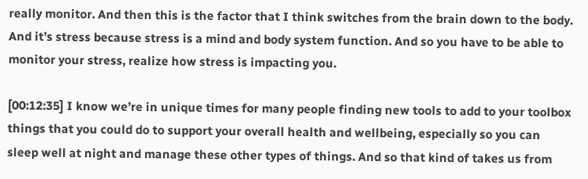really monitor. And then this is the factor that I think switches from the brain down to the body. And it’s stress because stress is a mind and body system function. And so you have to be able to monitor your stress, realize how stress is impacting you.

[00:12:35] I know we’re in unique times for many people finding new tools to add to your toolbox things that you could do to support your overall health and wellbeing, especially so you can sleep well at night and manage these other types of things. And so that kind of takes us from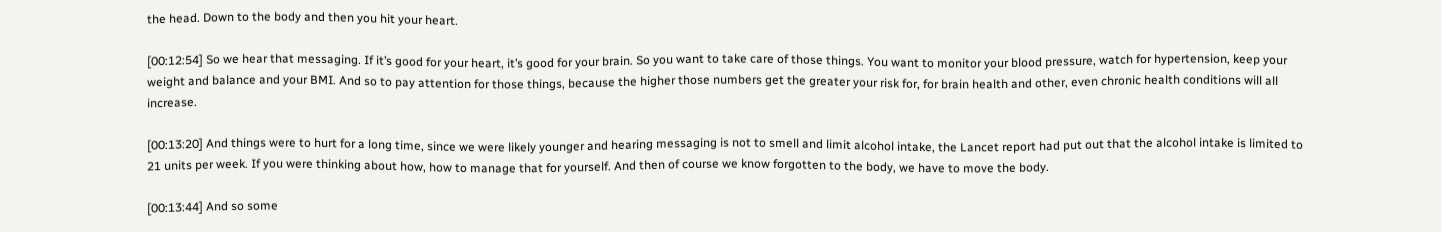the head. Down to the body and then you hit your heart.

[00:12:54] So we hear that messaging. If it’s good for your heart, it’s good for your brain. So you want to take care of those things. You want to monitor your blood pressure, watch for hypertension, keep your weight and balance and your BMI. And so to pay attention for those things, because the higher those numbers get the greater your risk for, for brain health and other, even chronic health conditions will all increase.

[00:13:20] And things were to hurt for a long time, since we were likely younger and hearing messaging is not to smell and limit alcohol intake, the Lancet report had put out that the alcohol intake is limited to 21 units per week. If you were thinking about how, how to manage that for yourself. And then of course we know forgotten to the body, we have to move the body.

[00:13:44] And so some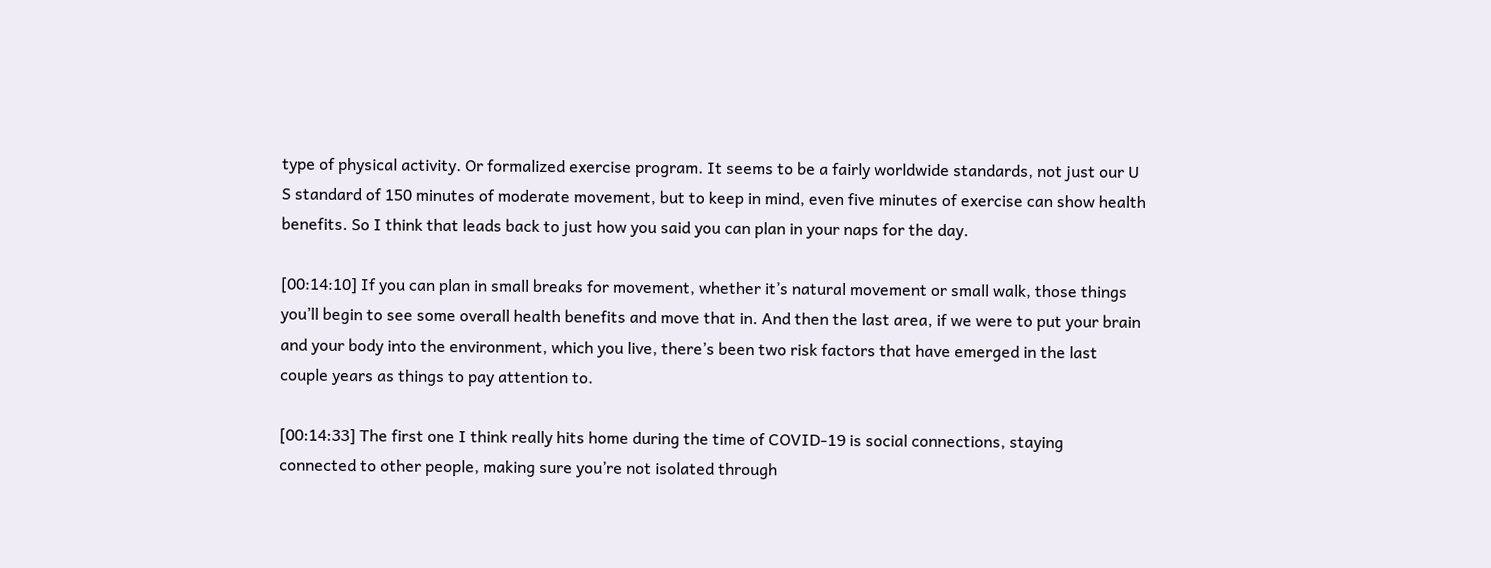type of physical activity. Or formalized exercise program. It seems to be a fairly worldwide standards, not just our U S standard of 150 minutes of moderate movement, but to keep in mind, even five minutes of exercise can show health benefits. So I think that leads back to just how you said you can plan in your naps for the day.

[00:14:10] If you can plan in small breaks for movement, whether it’s natural movement or small walk, those things you’ll begin to see some overall health benefits and move that in. And then the last area, if we were to put your brain and your body into the environment, which you live, there’s been two risk factors that have emerged in the last couple years as things to pay attention to.

[00:14:33] The first one I think really hits home during the time of COVID-19 is social connections, staying connected to other people, making sure you’re not isolated through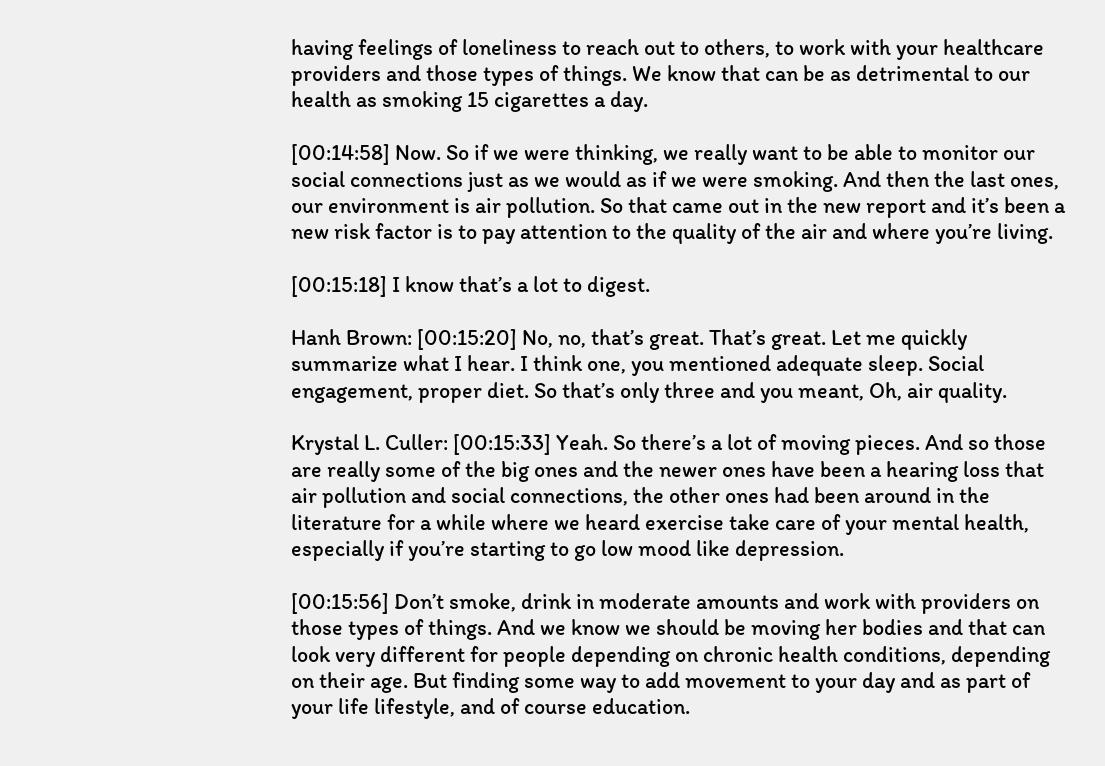having feelings of loneliness to reach out to others, to work with your healthcare providers and those types of things. We know that can be as detrimental to our health as smoking 15 cigarettes a day.

[00:14:58] Now. So if we were thinking, we really want to be able to monitor our social connections just as we would as if we were smoking. And then the last ones, our environment is air pollution. So that came out in the new report and it’s been a new risk factor is to pay attention to the quality of the air and where you’re living.

[00:15:18] I know that’s a lot to digest.

Hanh Brown: [00:15:20] No, no, that’s great. That’s great. Let me quickly summarize what I hear. I think one, you mentioned adequate sleep. Social engagement, proper diet. So that’s only three and you meant, Oh, air quality.

Krystal L. Culler: [00:15:33] Yeah. So there’s a lot of moving pieces. And so those are really some of the big ones and the newer ones have been a hearing loss that air pollution and social connections, the other ones had been around in the literature for a while where we heard exercise take care of your mental health, especially if you’re starting to go low mood like depression.

[00:15:56] Don’t smoke, drink in moderate amounts and work with providers on those types of things. And we know we should be moving her bodies and that can look very different for people depending on chronic health conditions, depending on their age. But finding some way to add movement to your day and as part of your life lifestyle, and of course education.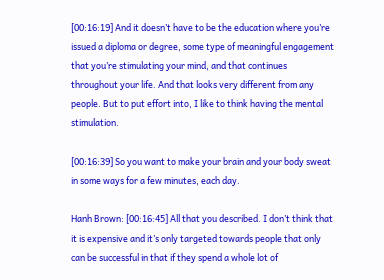[00:16:19] And it doesn’t have to be the education where you’re issued a diploma or degree, some type of meaningful engagement that you’re stimulating your mind, and that continues throughout your life. And that looks very different from any people. But to put effort into, I like to think having the mental stimulation.

[00:16:39] So you want to make your brain and your body sweat in some ways for a few minutes, each day.

Hanh Brown: [00:16:45] All that you described. I don’t think that it is expensive and it’s only targeted towards people that only can be successful in that if they spend a whole lot of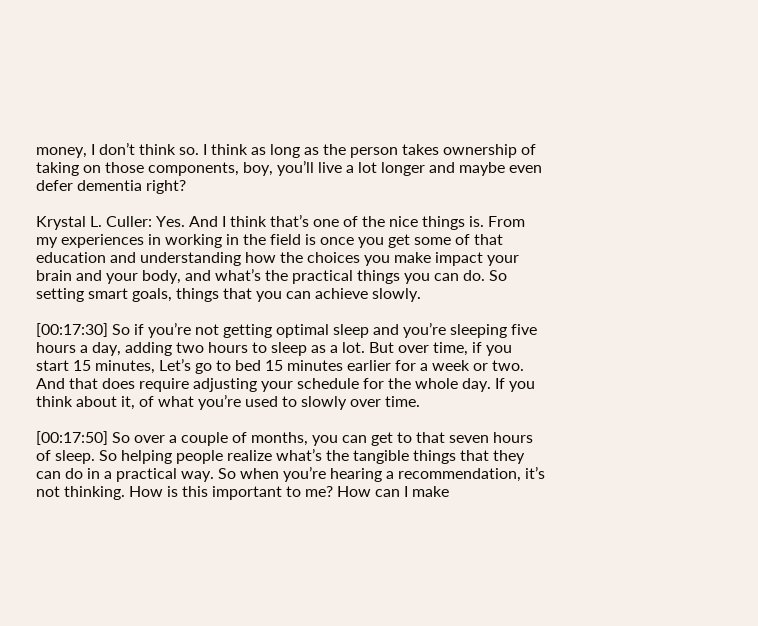money, I don’t think so. I think as long as the person takes ownership of taking on those components, boy, you’ll live a lot longer and maybe even defer dementia right?

Krystal L. Culler: Yes. And I think that’s one of the nice things is. From my experiences in working in the field is once you get some of that education and understanding how the choices you make impact your brain and your body, and what’s the practical things you can do. So setting smart goals, things that you can achieve slowly.

[00:17:30] So if you’re not getting optimal sleep and you’re sleeping five hours a day, adding two hours to sleep as a lot. But over time, if you start 15 minutes, Let’s go to bed 15 minutes earlier for a week or two. And that does require adjusting your schedule for the whole day. If you think about it, of what you’re used to slowly over time.

[00:17:50] So over a couple of months, you can get to that seven hours of sleep. So helping people realize what’s the tangible things that they can do in a practical way. So when you’re hearing a recommendation, it’s not thinking. How is this important to me? How can I make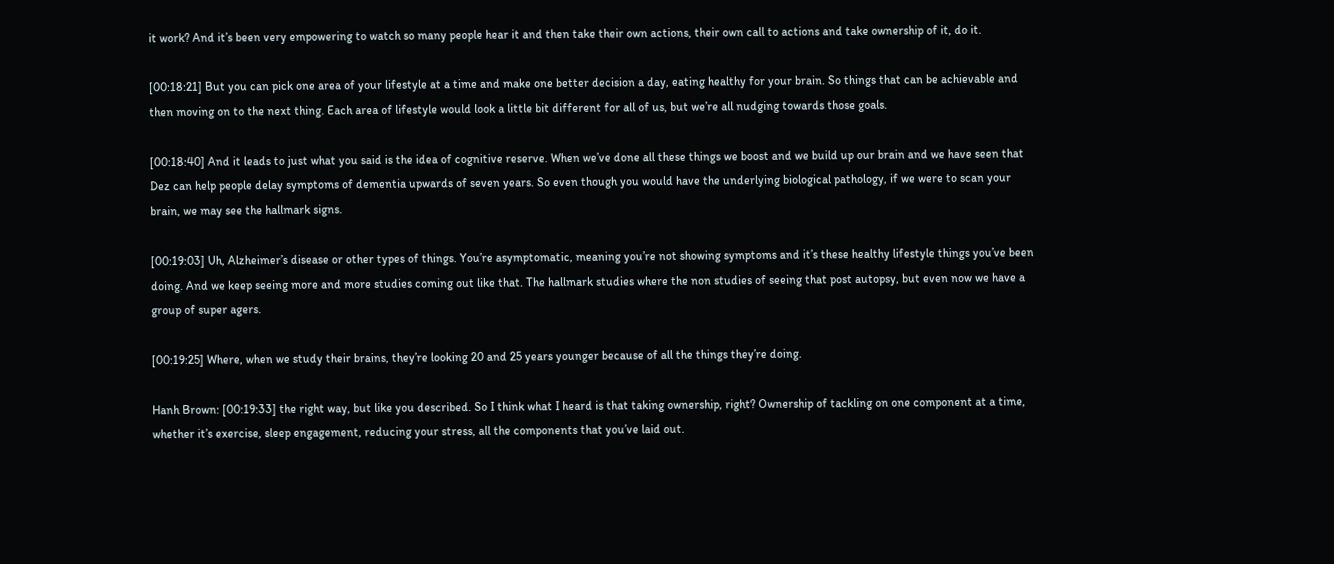it work? And it’s been very empowering to watch so many people hear it and then take their own actions, their own call to actions and take ownership of it, do it.

[00:18:21] But you can pick one area of your lifestyle at a time and make one better decision a day, eating healthy for your brain. So things that can be achievable and then moving on to the next thing. Each area of lifestyle would look a little bit different for all of us, but we’re all nudging towards those goals.

[00:18:40] And it leads to just what you said is the idea of cognitive reserve. When we’ve done all these things we boost and we build up our brain and we have seen that Dez can help people delay symptoms of dementia upwards of seven years. So even though you would have the underlying biological pathology, if we were to scan your brain, we may see the hallmark signs.

[00:19:03] Uh, Alzheimer’s disease or other types of things. You’re asymptomatic, meaning you’re not showing symptoms and it’s these healthy lifestyle things you’ve been doing. And we keep seeing more and more studies coming out like that. The hallmark studies where the non studies of seeing that post autopsy, but even now we have a group of super agers.

[00:19:25] Where, when we study their brains, they’re looking 20 and 25 years younger because of all the things they’re doing.

Hanh Brown: [00:19:33] the right way, but like you described. So I think what I heard is that taking ownership, right? Ownership of tackling on one component at a time, whether it’s exercise, sleep engagement, reducing your stress, all the components that you’ve laid out.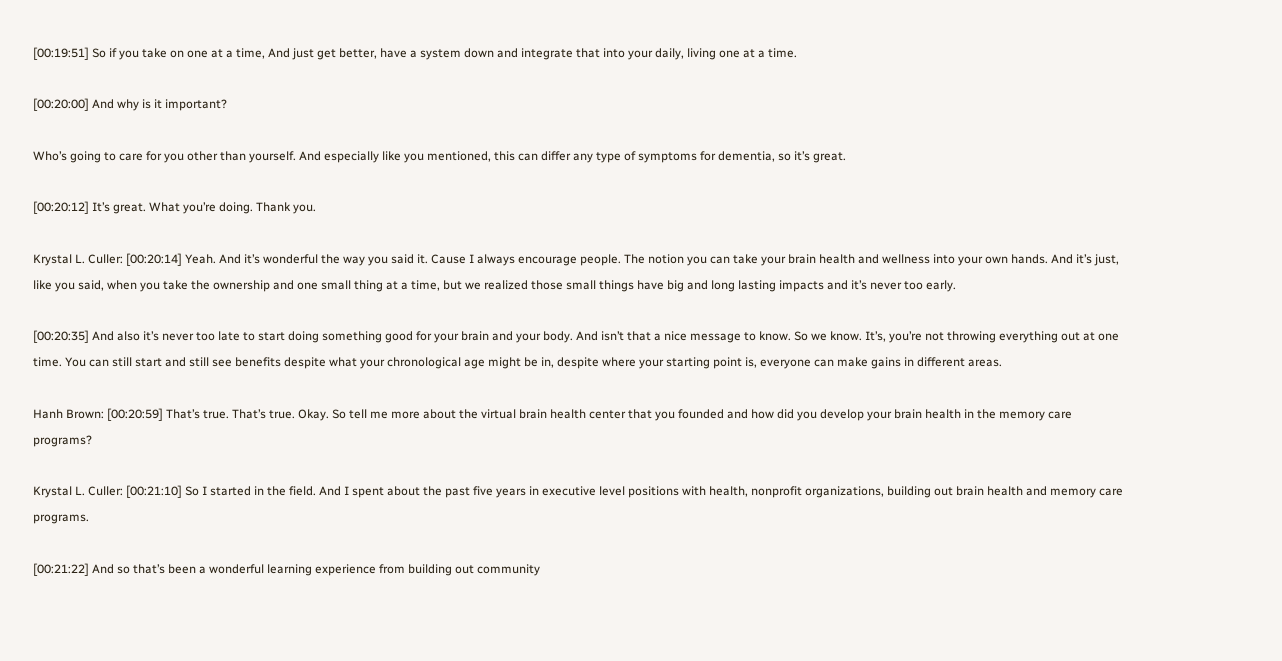[00:19:51] So if you take on one at a time, And just get better, have a system down and integrate that into your daily, living one at a time.

[00:20:00] And why is it important?

Who’s going to care for you other than yourself. And especially like you mentioned, this can differ any type of symptoms for dementia, so it’s great.

[00:20:12] It’s great. What you’re doing. Thank you.

Krystal L. Culler: [00:20:14] Yeah. And it’s wonderful the way you said it. Cause I always encourage people. The notion you can take your brain health and wellness into your own hands. And it’s just, like you said, when you take the ownership and one small thing at a time, but we realized those small things have big and long lasting impacts and it’s never too early.

[00:20:35] And also it’s never too late to start doing something good for your brain and your body. And isn’t that a nice message to know. So we know. It’s, you’re not throwing everything out at one time. You can still start and still see benefits despite what your chronological age might be in, despite where your starting point is, everyone can make gains in different areas.

Hanh Brown: [00:20:59] That’s true. That’s true. Okay. So tell me more about the virtual brain health center that you founded and how did you develop your brain health in the memory care programs?

Krystal L. Culler: [00:21:10] So I started in the field. And I spent about the past five years in executive level positions with health, nonprofit organizations, building out brain health and memory care programs.

[00:21:22] And so that’s been a wonderful learning experience from building out community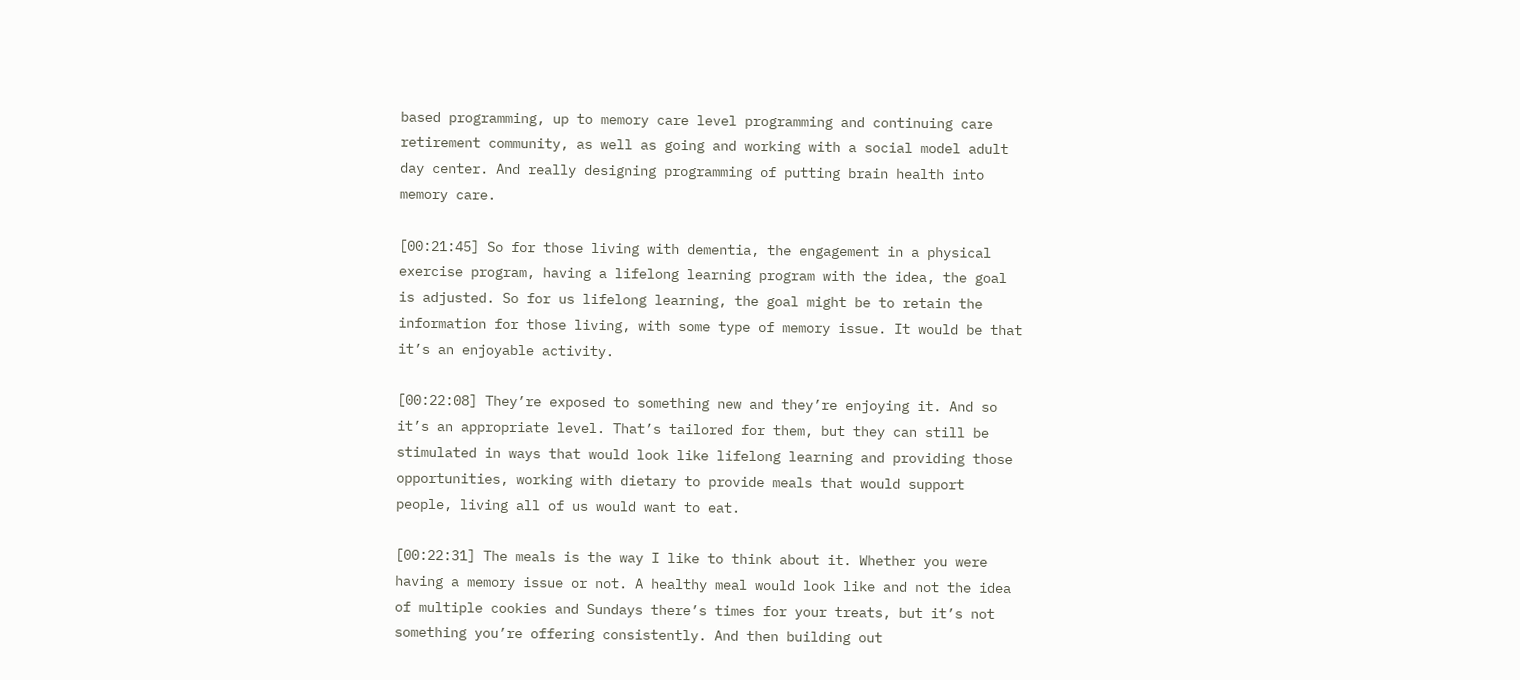based programming, up to memory care level programming and continuing care retirement community, as well as going and working with a social model adult day center. And really designing programming of putting brain health into memory care.

[00:21:45] So for those living with dementia, the engagement in a physical exercise program, having a lifelong learning program with the idea, the goal is adjusted. So for us lifelong learning, the goal might be to retain the information for those living, with some type of memory issue. It would be that it’s an enjoyable activity.

[00:22:08] They’re exposed to something new and they’re enjoying it. And so it’s an appropriate level. That’s tailored for them, but they can still be stimulated in ways that would look like lifelong learning and providing those opportunities, working with dietary to provide meals that would support people, living all of us would want to eat.

[00:22:31] The meals is the way I like to think about it. Whether you were having a memory issue or not. A healthy meal would look like and not the idea of multiple cookies and Sundays there’s times for your treats, but it’s not something you’re offering consistently. And then building out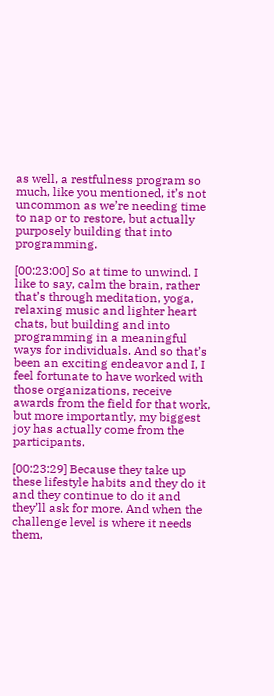as well, a restfulness program so much, like you mentioned, it’s not uncommon as we’re needing time to nap or to restore, but actually purposely building that into programming.

[00:23:00] So at time to unwind. I like to say, calm the brain, rather that’s through meditation, yoga, relaxing music and lighter heart chats, but building and into programming in a meaningful ways for individuals. And so that’s been an exciting endeavor and I, I feel fortunate to have worked with those organizations, receive awards from the field for that work, but more importantly, my biggest joy has actually come from the participants.

[00:23:29] Because they take up these lifestyle habits and they do it and they continue to do it and they’ll ask for more. And when the challenge level is where it needs them,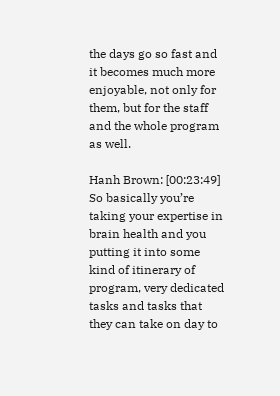the days go so fast and it becomes much more enjoyable, not only for them, but for the staff and the whole program as well.

Hanh Brown: [00:23:49] So basically you’re taking your expertise in brain health and you putting it into some kind of itinerary of program, very dedicated tasks and tasks that they can take on day to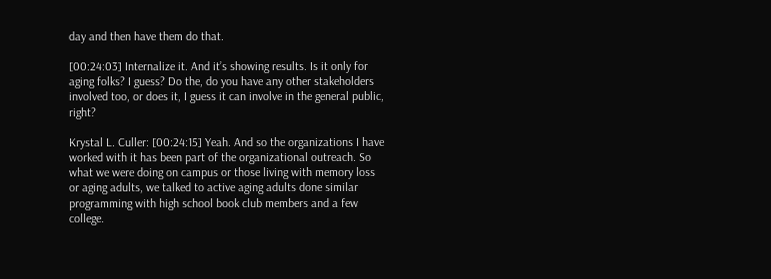day and then have them do that.

[00:24:03] Internalize it. And it’s showing results. Is it only for aging folks? I guess? Do the, do you have any other stakeholders involved too, or does it, I guess it can involve in the general public, right?

Krystal L. Culler: [00:24:15] Yeah. And so the organizations I have worked with it has been part of the organizational outreach. So what we were doing on campus or those living with memory loss or aging adults, we talked to active aging adults done similar programming with high school book club members and a few college.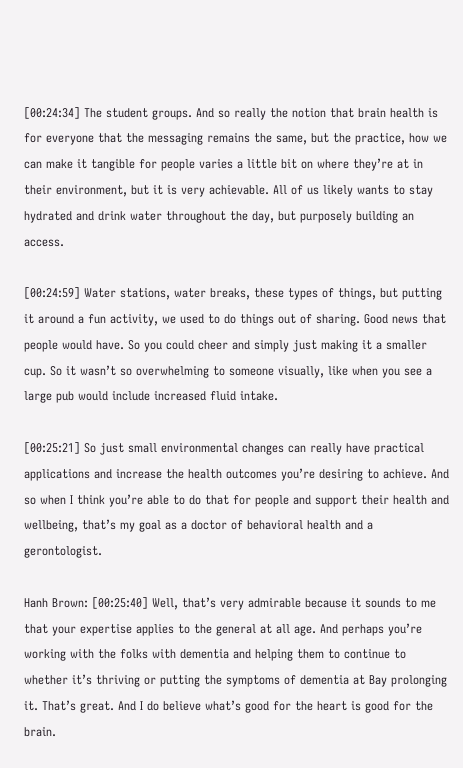[00:24:34] The student groups. And so really the notion that brain health is for everyone that the messaging remains the same, but the practice, how we can make it tangible for people varies a little bit on where they’re at in their environment, but it is very achievable. All of us likely wants to stay hydrated and drink water throughout the day, but purposely building an access.

[00:24:59] Water stations, water breaks, these types of things, but putting it around a fun activity, we used to do things out of sharing. Good news that people would have. So you could cheer and simply just making it a smaller cup. So it wasn’t so overwhelming to someone visually, like when you see a large pub would include increased fluid intake.

[00:25:21] So just small environmental changes can really have practical applications and increase the health outcomes you’re desiring to achieve. And so when I think you’re able to do that for people and support their health and wellbeing, that’s my goal as a doctor of behavioral health and a gerontologist.

Hanh Brown: [00:25:40] Well, that’s very admirable because it sounds to me that your expertise applies to the general at all age. And perhaps you’re working with the folks with dementia and helping them to continue to whether it’s thriving or putting the symptoms of dementia at Bay prolonging it. That’s great. And I do believe what’s good for the heart is good for the brain.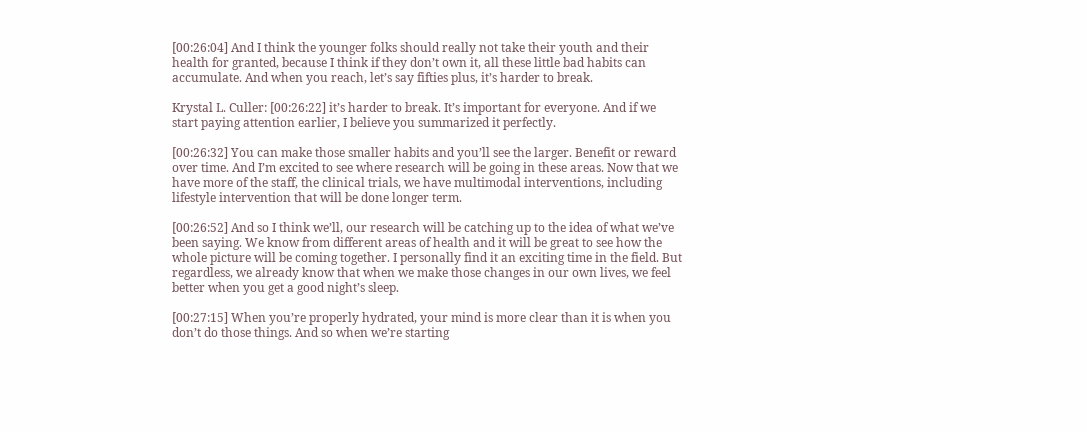[00:26:04] And I think the younger folks should really not take their youth and their health for granted, because I think if they don’t own it, all these little bad habits can accumulate. And when you reach, let’s say fifties plus, it’s harder to break.

Krystal L. Culler: [00:26:22] it’s harder to break. It’s important for everyone. And if we start paying attention earlier, I believe you summarized it perfectly.

[00:26:32] You can make those smaller habits and you’ll see the larger. Benefit or reward over time. And I’m excited to see where research will be going in these areas. Now that we have more of the staff, the clinical trials, we have multimodal interventions, including lifestyle intervention that will be done longer term.

[00:26:52] And so I think we’ll, our research will be catching up to the idea of what we’ve been saying. We know from different areas of health and it will be great to see how the whole picture will be coming together. I personally find it an exciting time in the field. But regardless, we already know that when we make those changes in our own lives, we feel better when you get a good night’s sleep.

[00:27:15] When you’re properly hydrated, your mind is more clear than it is when you don’t do those things. And so when we’re starting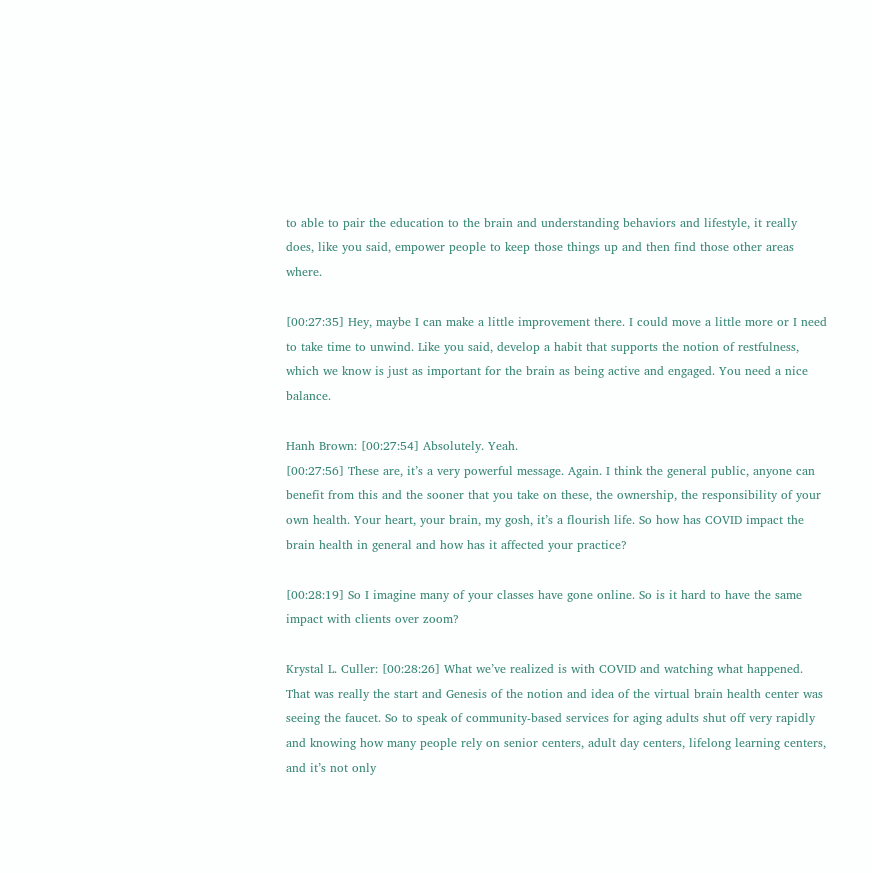to able to pair the education to the brain and understanding behaviors and lifestyle, it really does, like you said, empower people to keep those things up and then find those other areas where.

[00:27:35] Hey, maybe I can make a little improvement there. I could move a little more or I need to take time to unwind. Like you said, develop a habit that supports the notion of restfulness, which we know is just as important for the brain as being active and engaged. You need a nice balance.

Hanh Brown: [00:27:54] Absolutely. Yeah.
[00:27:56] These are, it’s a very powerful message. Again. I think the general public, anyone can benefit from this and the sooner that you take on these, the ownership, the responsibility of your own health. Your heart, your brain, my gosh, it’s a flourish life. So how has COVID impact the brain health in general and how has it affected your practice?

[00:28:19] So I imagine many of your classes have gone online. So is it hard to have the same impact with clients over zoom?

Krystal L. Culler: [00:28:26] What we’ve realized is with COVID and watching what happened. That was really the start and Genesis of the notion and idea of the virtual brain health center was seeing the faucet. So to speak of community-based services for aging adults shut off very rapidly and knowing how many people rely on senior centers, adult day centers, lifelong learning centers, and it’s not only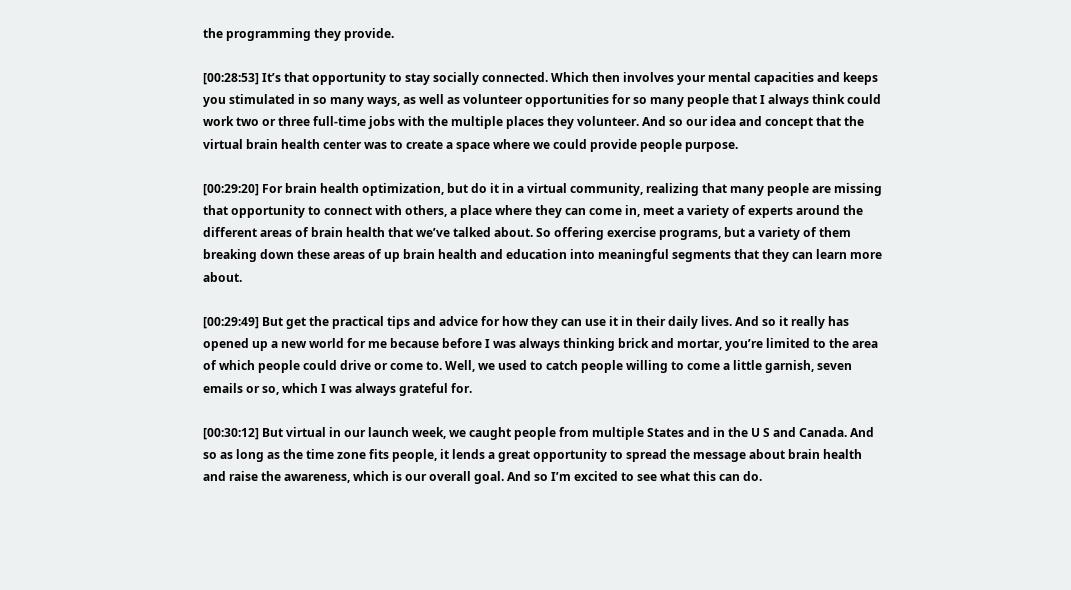the programming they provide.

[00:28:53] It’s that opportunity to stay socially connected. Which then involves your mental capacities and keeps you stimulated in so many ways, as well as volunteer opportunities for so many people that I always think could work two or three full-time jobs with the multiple places they volunteer. And so our idea and concept that the virtual brain health center was to create a space where we could provide people purpose.

[00:29:20] For brain health optimization, but do it in a virtual community, realizing that many people are missing that opportunity to connect with others, a place where they can come in, meet a variety of experts around the different areas of brain health that we’ve talked about. So offering exercise programs, but a variety of them breaking down these areas of up brain health and education into meaningful segments that they can learn more about.

[00:29:49] But get the practical tips and advice for how they can use it in their daily lives. And so it really has opened up a new world for me because before I was always thinking brick and mortar, you’re limited to the area of which people could drive or come to. Well, we used to catch people willing to come a little garnish, seven emails or so, which I was always grateful for.

[00:30:12] But virtual in our launch week, we caught people from multiple States and in the U S and Canada. And so as long as the time zone fits people, it lends a great opportunity to spread the message about brain health and raise the awareness, which is our overall goal. And so I’m excited to see what this can do.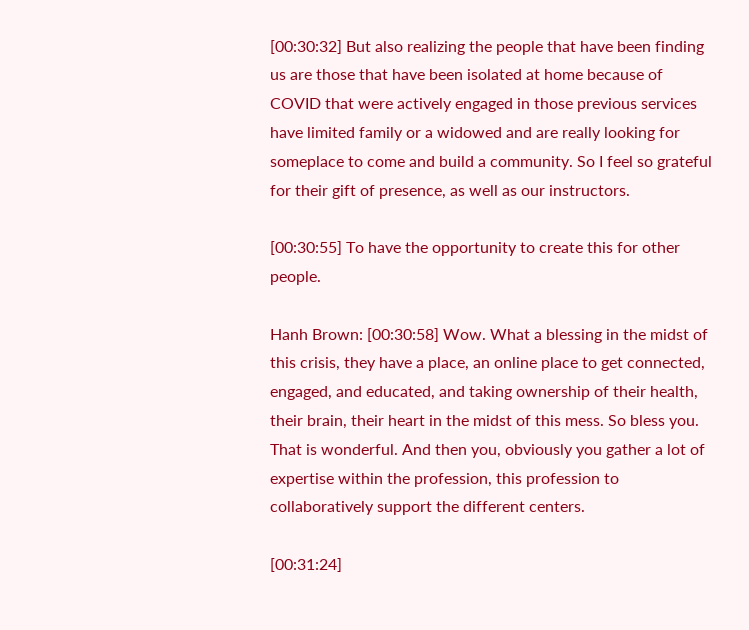[00:30:32] But also realizing the people that have been finding us are those that have been isolated at home because of COVID that were actively engaged in those previous services have limited family or a widowed and are really looking for someplace to come and build a community. So I feel so grateful for their gift of presence, as well as our instructors.

[00:30:55] To have the opportunity to create this for other people.

Hanh Brown: [00:30:58] Wow. What a blessing in the midst of this crisis, they have a place, an online place to get connected, engaged, and educated, and taking ownership of their health, their brain, their heart in the midst of this mess. So bless you. That is wonderful. And then you, obviously you gather a lot of expertise within the profession, this profession to collaboratively support the different centers.

[00:31:24]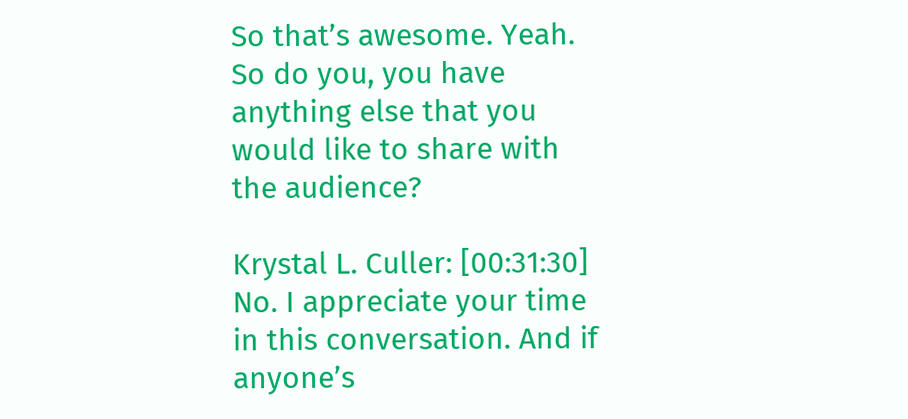So that’s awesome. Yeah. So do you, you have anything else that you would like to share with the audience?

Krystal L. Culler: [00:31:30] No. I appreciate your time in this conversation. And if anyone’s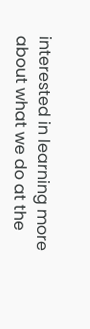interested in learning more about what we do at the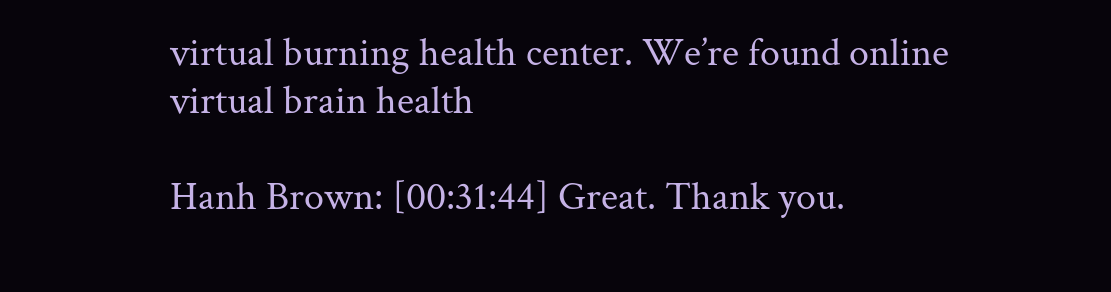virtual burning health center. We’re found online virtual brain health

Hanh Brown: [00:31:44] Great. Thank you.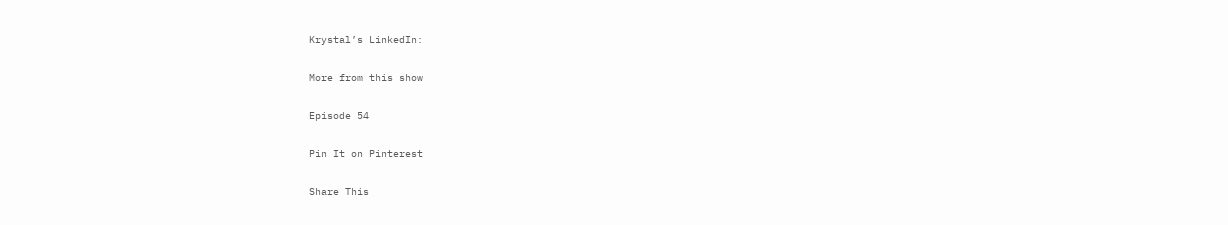Krystal’s LinkedIn:

More from this show

Episode 54

Pin It on Pinterest

Share This